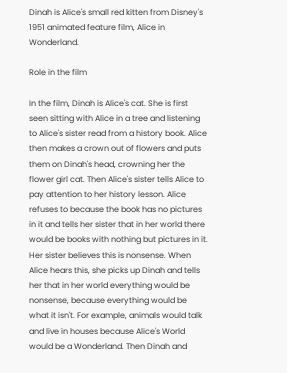Dinah is Alice's small red kitten from Disney's 1951 animated feature film, Alice in Wonderland.

Role in the film

In the film, Dinah is Alice's cat. She is first seen sitting with Alice in a tree and listening to Alice's sister read from a history book. Alice then makes a crown out of flowers and puts them on Dinah's head, crowning her the flower girl cat. Then Alice's sister tells Alice to pay attention to her history lesson. Alice refuses to because the book has no pictures in it and tells her sister that in her world there would be books with nothing but pictures in it. Her sister believes this is nonsense. When Alice hears this, she picks up Dinah and tells her that in her world everything would be nonsense, because everything would be what it isn't. For example, animals would talk and live in houses because Alice's World would be a Wonderland. Then Dinah and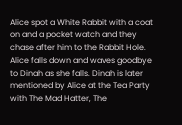Alice spot a White Rabbit with a coat on and a pocket watch and they chase after him to the Rabbit Hole. Alice falls down and waves goodbye to Dinah as she falls. Dinah is later mentioned by Alice at the Tea Party with The Mad Hatter, The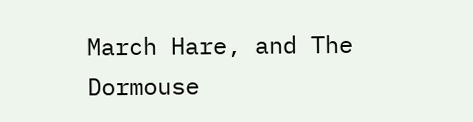March Hare, and The Dormouse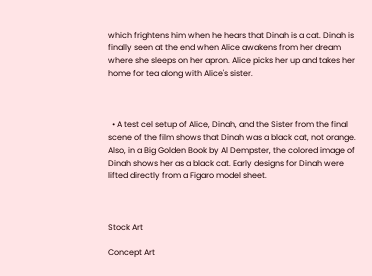which frightens him when he hears that Dinah is a cat. Dinah is finally seen at the end when Alice awakens from her dream where she sleeps on her apron. Alice picks her up and takes her home for tea along with Alice's sister.



  • A test cel setup of Alice, Dinah, and the Sister from the final scene of the film shows that Dinah was a black cat, not orange. Also, in a Big Golden Book by Al Dempster, the colored image of Dinah shows her as a black cat. Early designs for Dinah were lifted directly from a Figaro model sheet.



Stock Art

Concept Art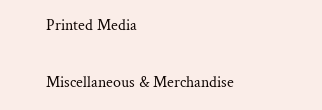Printed Media

Miscellaneous & Merchandise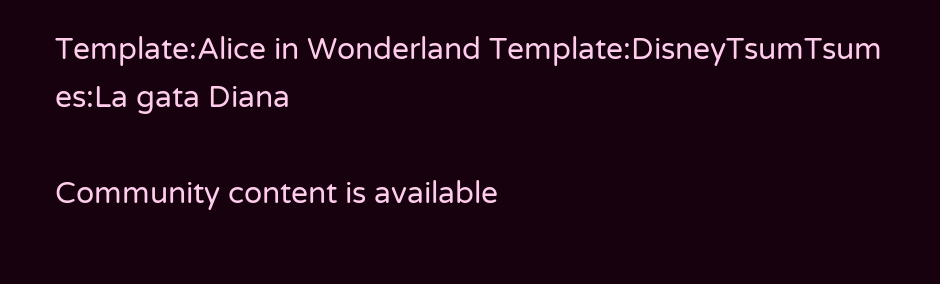Template:Alice in Wonderland Template:DisneyTsumTsum es:La gata Diana

Community content is available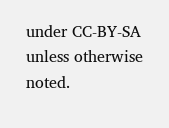under CC-BY-SA unless otherwise noted.